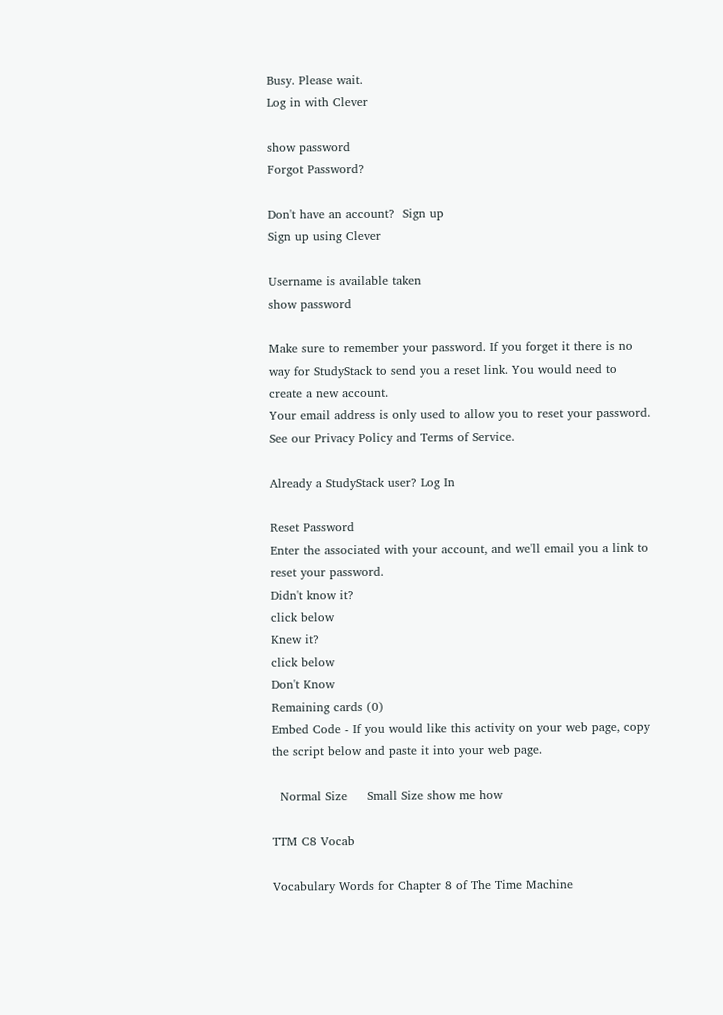Busy. Please wait.
Log in with Clever

show password
Forgot Password?

Don't have an account?  Sign up
Sign up using Clever

Username is available taken
show password

Make sure to remember your password. If you forget it there is no way for StudyStack to send you a reset link. You would need to create a new account.
Your email address is only used to allow you to reset your password. See our Privacy Policy and Terms of Service.

Already a StudyStack user? Log In

Reset Password
Enter the associated with your account, and we'll email you a link to reset your password.
Didn't know it?
click below
Knew it?
click below
Don't Know
Remaining cards (0)
Embed Code - If you would like this activity on your web page, copy the script below and paste it into your web page.

  Normal Size     Small Size show me how

TTM C8 Vocab

Vocabulary Words for Chapter 8 of The Time Machine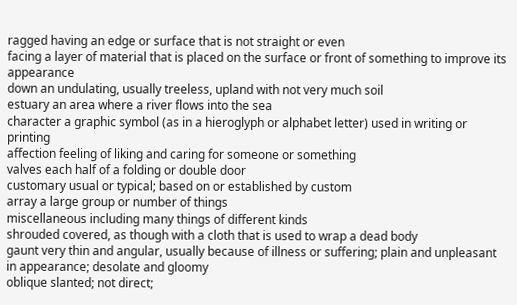ragged having an edge or surface that is not straight or even
facing a layer of material that is placed on the surface or front of something to improve its appearance
down an undulating, usually treeless, upland with not very much soil
estuary an area where a river flows into the sea
character a graphic symbol (as in a hieroglyph or alphabet letter) used in writing or printing
affection feeling of liking and caring for someone or something
valves each half of a folding or double door
customary usual or typical; based on or established by custom
array a large group or number of things
miscellaneous including many things of different kinds
shrouded covered, as though with a cloth that is used to wrap a dead body
gaunt very thin and angular, usually because of illness or suffering; plain and unpleasant in appearance; desolate and gloomy
oblique slanted; not direct;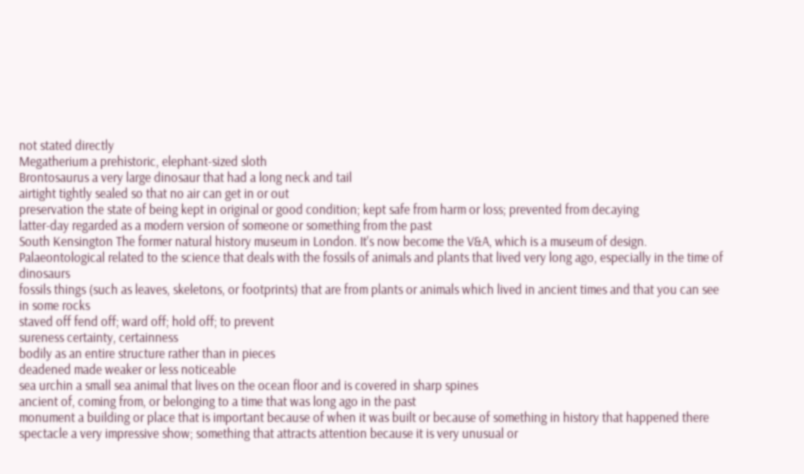not stated directly
Megatherium a prehistoric, elephant-sized sloth
Brontosaurus a very large dinosaur that had a long neck and tail
airtight tightly sealed so that no air can get in or out
preservation the state of being kept in original or good condition; kept safe from harm or loss; prevented from decaying
latter-day regarded as a modern version of someone or something from the past
South Kensington The former natural history museum in London. It's now become the V&A, which is a museum of design.
Palaeontological related to the science that deals with the fossils of animals and plants that lived very long ago, especially in the time of dinosaurs
fossils things (such as leaves, skeletons, or footprints) that are from plants or animals which lived in ancient times and that you can see in some rocks
staved off fend off; ward off; hold off; to prevent
sureness certainty, certainness
bodily as an entire structure rather than in pieces
deadened made weaker or less noticeable
sea urchin a small sea animal that lives on the ocean floor and is covered in sharp spines
ancient of, coming from, or belonging to a time that was long ago in the past
monument a building or place that is important because of when it was built or because of something in history that happened there
spectacle a very impressive show; something that attracts attention because it is very unusual or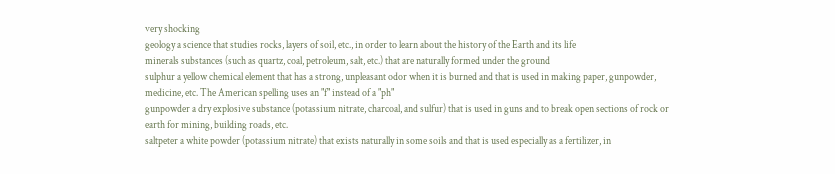very shocking
geology a science that studies rocks, layers of soil, etc., in order to learn about the history of the Earth and its life
minerals substances (such as quartz, coal, petroleum, salt, etc.) that are naturally formed under the ground
sulphur a yellow chemical element that has a strong, unpleasant odor when it is burned and that is used in making paper, gunpowder, medicine, etc. The American spelling uses an "f" instead of a "ph"
gunpowder a dry explosive substance (potassium nitrate, charcoal, and sulfur) that is used in guns and to break open sections of rock or earth for mining, building roads, etc.
saltpeter a white powder (potassium nitrate) that exists naturally in some soils and that is used especially as a fertilizer, in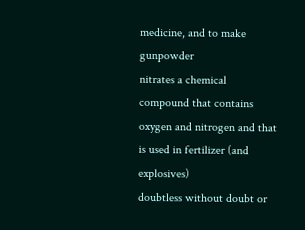medicine, and to make gunpowder
nitrates a chemical compound that contains oxygen and nitrogen and that is used in fertilizer (and explosives)
doubtless without doubt or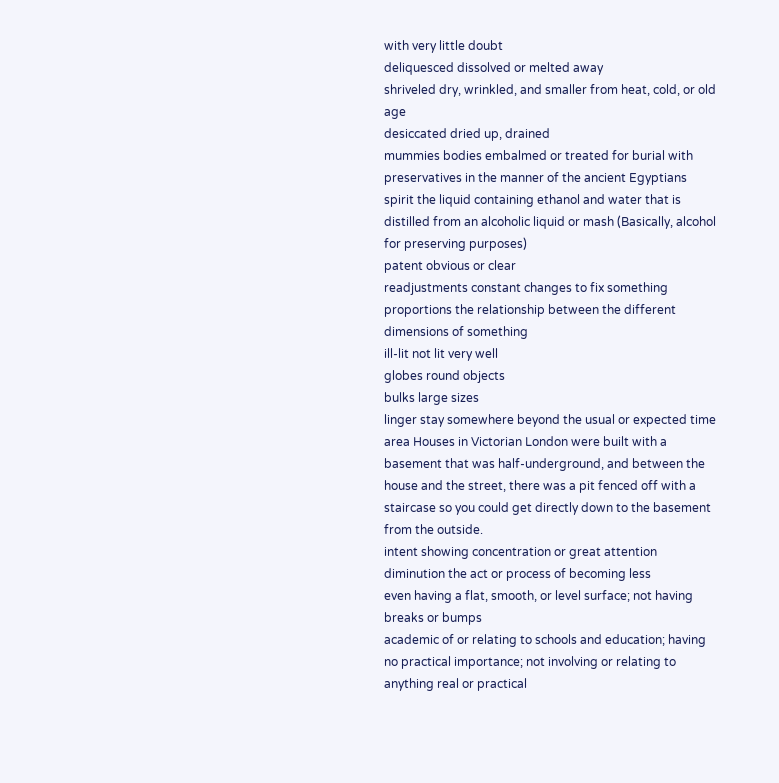with very little doubt
deliquesced dissolved or melted away
shriveled dry, wrinkled, and smaller from heat, cold, or old age
desiccated dried up, drained
mummies bodies embalmed or treated for burial with preservatives in the manner of the ancient Egyptians
spirit the liquid containing ethanol and water that is distilled from an alcoholic liquid or mash (Basically, alcohol for preserving purposes)
patent obvious or clear
readjustments constant changes to fix something
proportions the relationship between the different dimensions of something
ill-lit not lit very well
globes round objects
bulks large sizes
linger stay somewhere beyond the usual or expected time
area Houses in Victorian London were built with a basement that was half-underground, and between the house and the street, there was a pit fenced off with a staircase so you could get directly down to the basement from the outside.
intent showing concentration or great attention
diminution the act or process of becoming less
even having a flat, smooth, or level surface; not having breaks or bumps
academic of or relating to schools and education; having no practical importance; not involving or relating to anything real or practical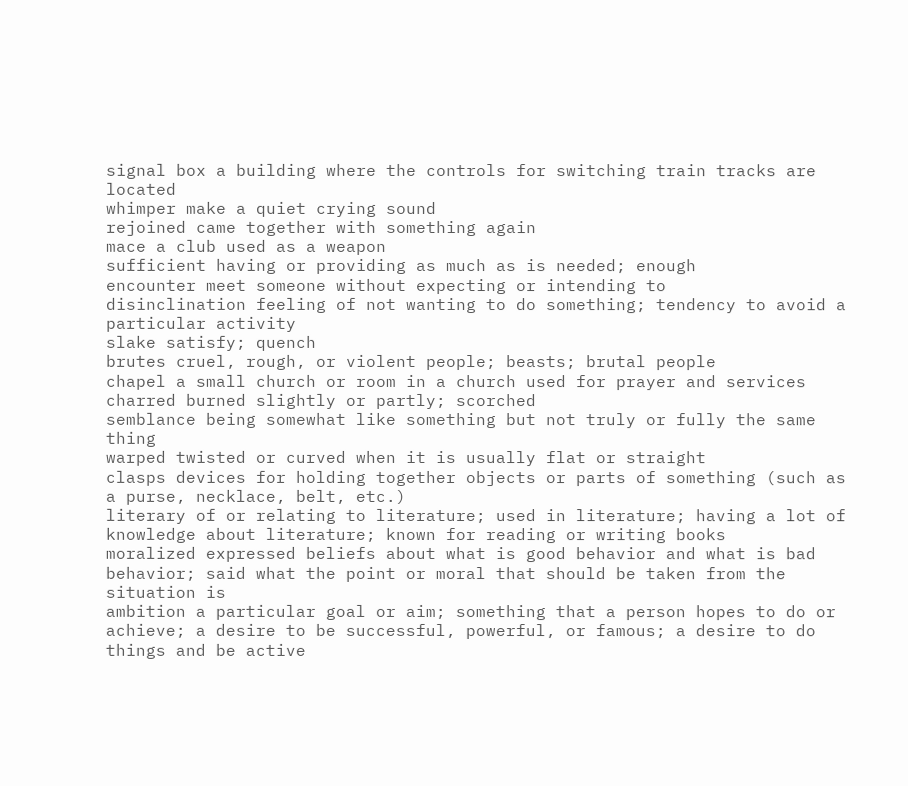signal box a building where the controls for switching train tracks are located
whimper make a quiet crying sound
rejoined came together with something again
mace a club used as a weapon
sufficient having or providing as much as is needed; enough
encounter meet someone without expecting or intending to
disinclination feeling of not wanting to do something; tendency to avoid a particular activity
slake satisfy; quench
brutes cruel, rough, or violent people; beasts; brutal people
chapel a small church or room in a church used for prayer and services
charred burned slightly or partly; scorched
semblance being somewhat like something but not truly or fully the same thing
warped twisted or curved when it is usually flat or straight
clasps devices for holding together objects or parts of something (such as a purse, necklace, belt, etc.)
literary of or relating to literature; used in literature; having a lot of knowledge about literature; known for reading or writing books
moralized expressed beliefs about what is good behavior and what is bad behavior; said what the point or moral that should be taken from the situation is
ambition a particular goal or aim; something that a person hopes to do or achieve; a desire to be successful, powerful, or famous; a desire to do things and be active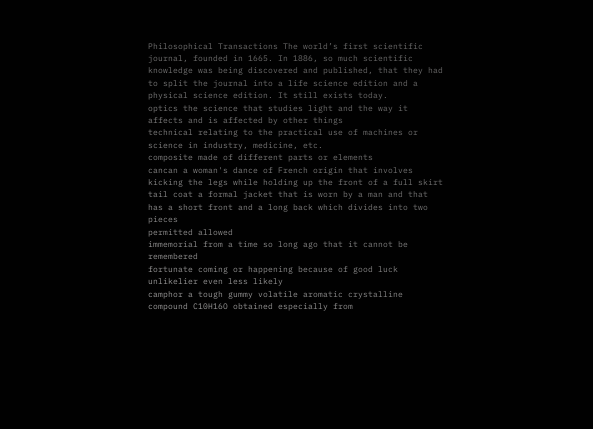Philosophical Transactions The world’s first scientific journal, founded in 1665. In 1886, so much scientific knowledge was being discovered and published, that they had to split the journal into a life science edition and a physical science edition. It still exists today.
optics the science that studies light and the way it affects and is affected by other things
technical relating to the practical use of machines or science in industry, medicine, etc.
composite made of different parts or elements
cancan a woman's dance of French origin that involves kicking the legs while holding up the front of a full skirt
tail coat a formal jacket that is worn by a man and that has a short front and a long back which divides into two pieces
permitted allowed
immemorial from a time so long ago that it cannot be remembered
fortunate coming or happening because of good luck
unlikelier even less likely
camphor a tough gummy volatile aromatic crystalline compound C10H16O obtained especially from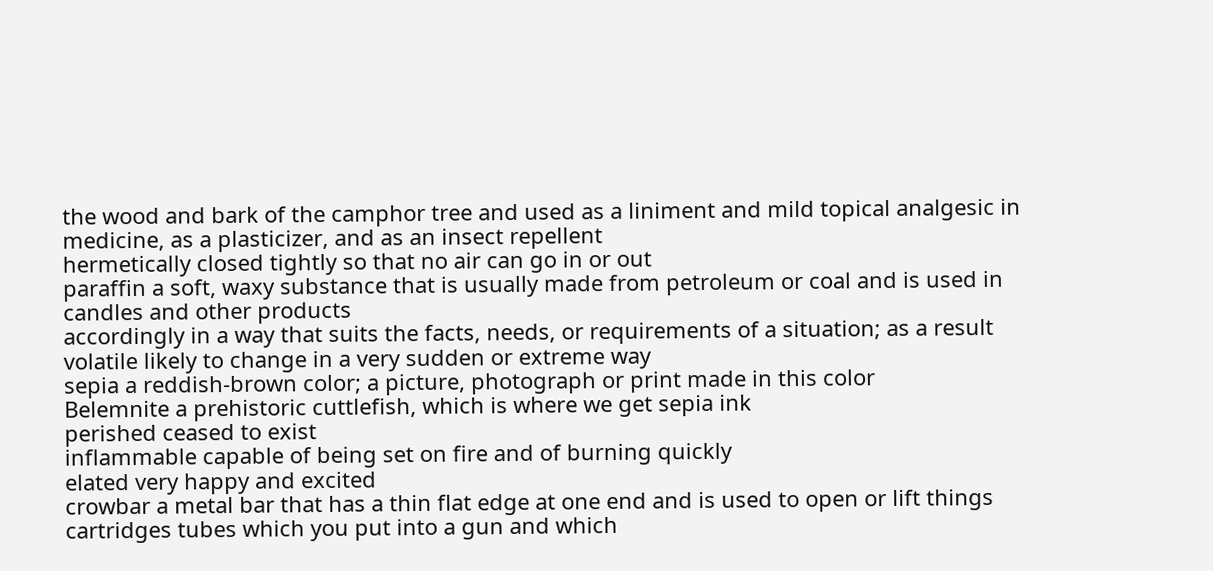the wood and bark of the camphor tree and used as a liniment and mild topical analgesic in medicine, as a plasticizer, and as an insect repellent
hermetically closed tightly so that no air can go in or out
paraffin a soft, waxy substance that is usually made from petroleum or coal and is used in candles and other products
accordingly in a way that suits the facts, needs, or requirements of a situation; as a result
volatile likely to change in a very sudden or extreme way
sepia a reddish-brown color; a picture, photograph or print made in this color
Belemnite a prehistoric cuttlefish, which is where we get sepia ink
perished ceased to exist
inflammable capable of being set on fire and of burning quickly
elated very happy and excited
crowbar a metal bar that has a thin flat edge at one end and is used to open or lift things
cartridges tubes which you put into a gun and which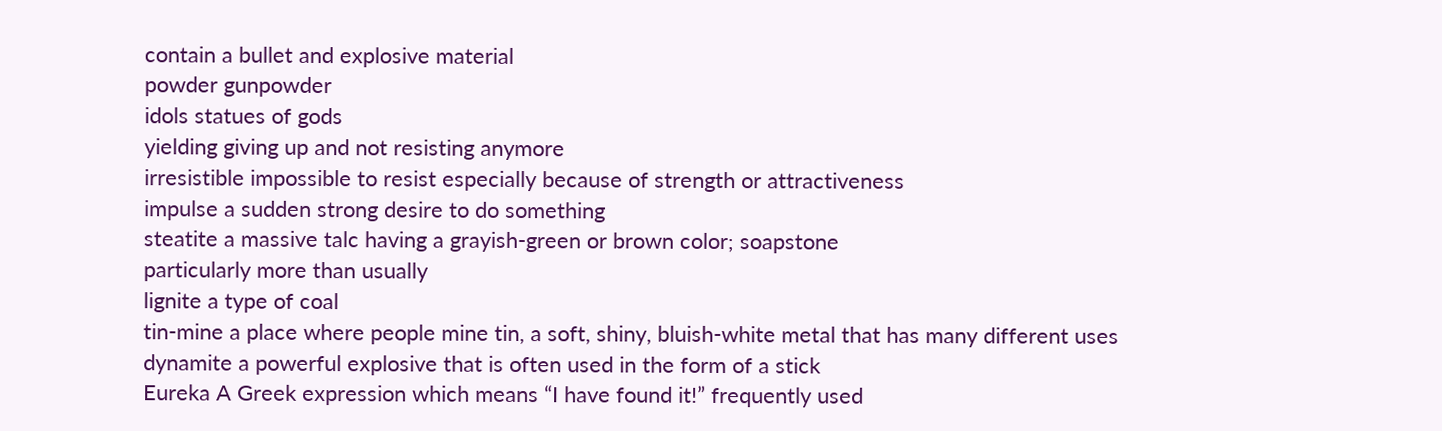contain a bullet and explosive material
powder gunpowder
idols statues of gods
yielding giving up and not resisting anymore
irresistible impossible to resist especially because of strength or attractiveness
impulse a sudden strong desire to do something
steatite a massive talc having a grayish-green or brown color; soapstone
particularly more than usually
lignite a type of coal
tin-mine a place where people mine tin, a soft, shiny, bluish-white metal that has many different uses
dynamite a powerful explosive that is often used in the form of a stick
Eureka A Greek expression which means “I have found it!” frequently used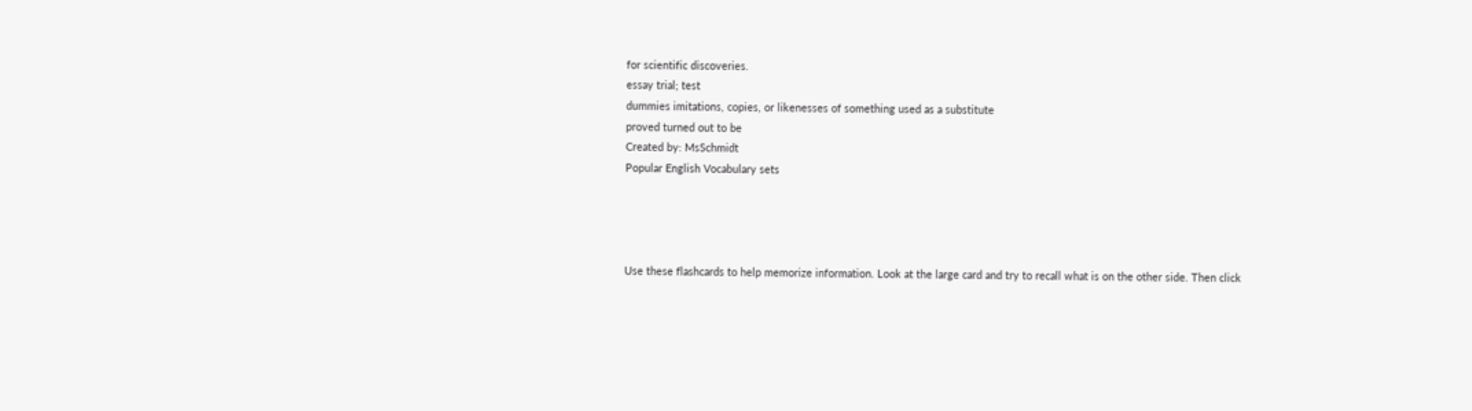for scientific discoveries.
essay trial; test
dummies imitations, copies, or likenesses of something used as a substitute
proved turned out to be
Created by: MsSchmidt
Popular English Vocabulary sets




Use these flashcards to help memorize information. Look at the large card and try to recall what is on the other side. Then click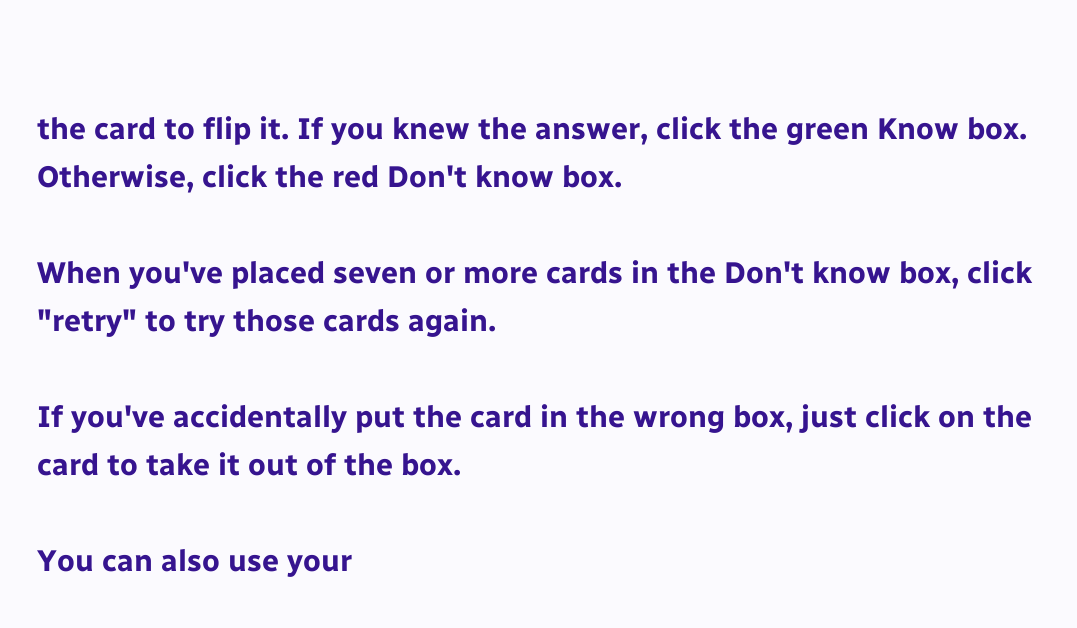the card to flip it. If you knew the answer, click the green Know box. Otherwise, click the red Don't know box.

When you've placed seven or more cards in the Don't know box, click "retry" to try those cards again.

If you've accidentally put the card in the wrong box, just click on the card to take it out of the box.

You can also use your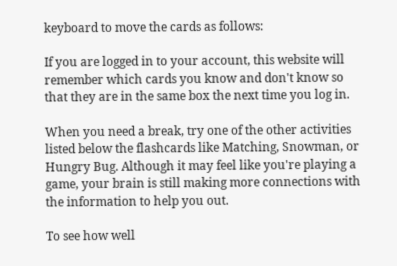keyboard to move the cards as follows:

If you are logged in to your account, this website will remember which cards you know and don't know so that they are in the same box the next time you log in.

When you need a break, try one of the other activities listed below the flashcards like Matching, Snowman, or Hungry Bug. Although it may feel like you're playing a game, your brain is still making more connections with the information to help you out.

To see how well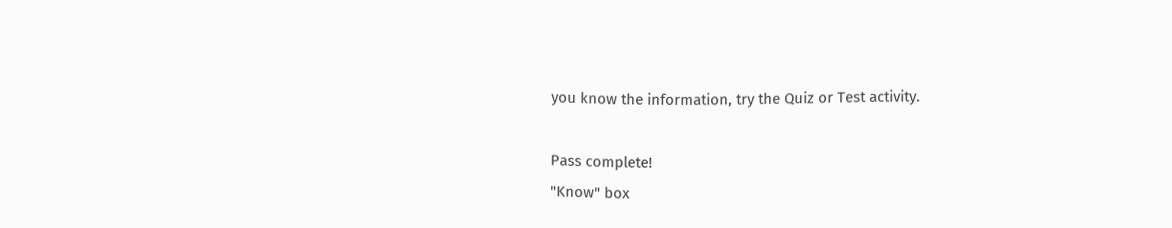you know the information, try the Quiz or Test activity.

Pass complete!
"Know" box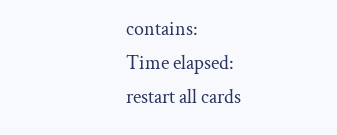contains:
Time elapsed:
restart all cards